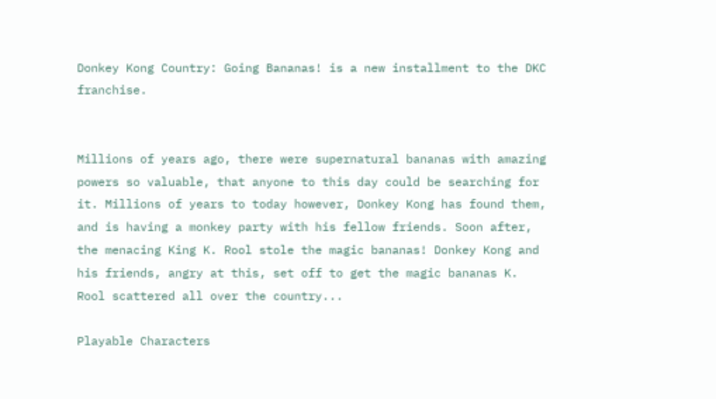Donkey Kong Country: Going Bananas! is a new installment to the DKC franchise.


Millions of years ago, there were supernatural bananas with amazing powers so valuable, that anyone to this day could be searching for it. Millions of years to today however, Donkey Kong has found them, and is having a monkey party with his fellow friends. Soon after, the menacing King K. Rool stole the magic bananas! Donkey Kong and his friends, angry at this, set off to get the magic bananas K. Rool scattered all over the country...

Playable Characters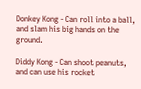Donkey Kong - Can roll into a ball, and slam his big hands on the ground.

Diddy Kong - Can shoot peanuts, and can use his rocket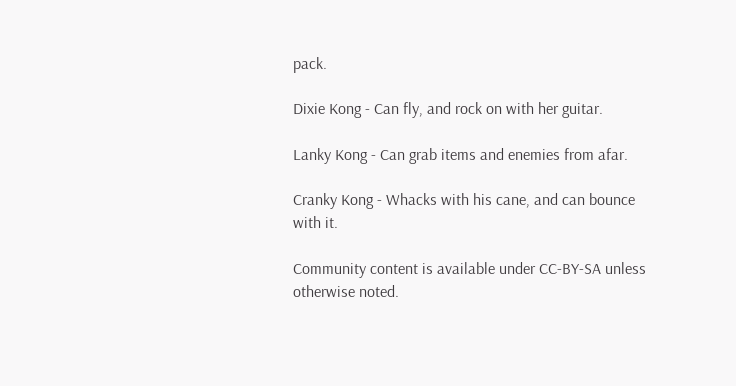pack.

Dixie Kong - Can fly, and rock on with her guitar.

Lanky Kong - Can grab items and enemies from afar.

Cranky Kong - Whacks with his cane, and can bounce with it.

Community content is available under CC-BY-SA unless otherwise noted.